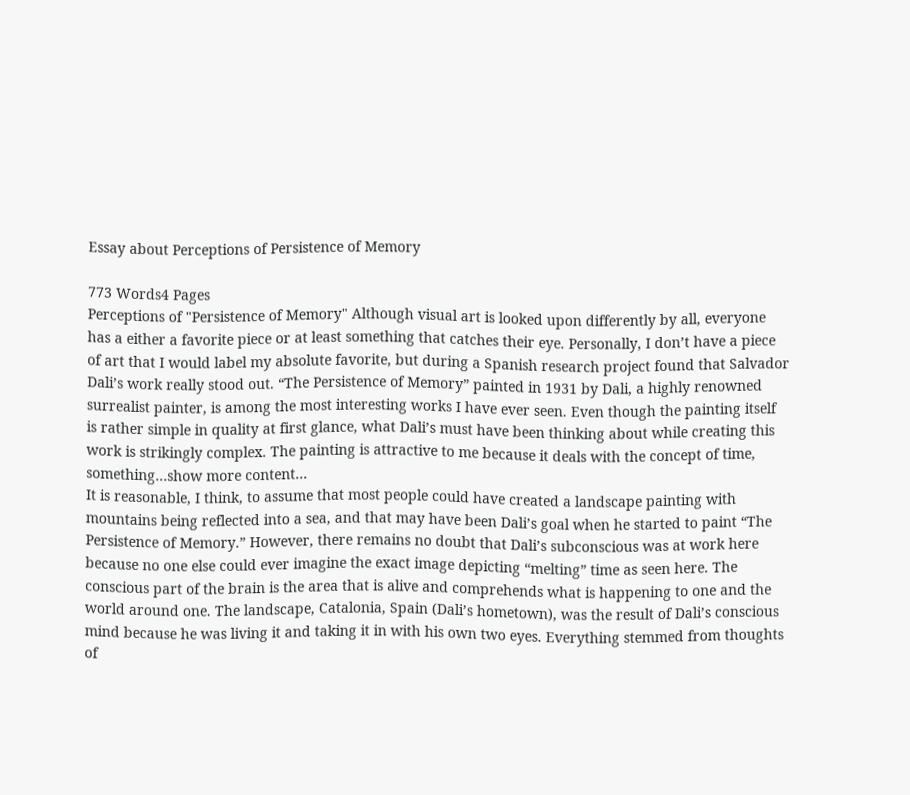Essay about Perceptions of Persistence of Memory

773 Words4 Pages
Perceptions of "Persistence of Memory" Although visual art is looked upon differently by all, everyone has a either a favorite piece or at least something that catches their eye. Personally, I don’t have a piece of art that I would label my absolute favorite, but during a Spanish research project found that Salvador Dali’s work really stood out. “The Persistence of Memory” painted in 1931 by Dali, a highly renowned surrealist painter, is among the most interesting works I have ever seen. Even though the painting itself is rather simple in quality at first glance, what Dali’s must have been thinking about while creating this work is strikingly complex. The painting is attractive to me because it deals with the concept of time, something…show more content…
It is reasonable, I think, to assume that most people could have created a landscape painting with mountains being reflected into a sea, and that may have been Dali’s goal when he started to paint “The Persistence of Memory.” However, there remains no doubt that Dali’s subconscious was at work here because no one else could ever imagine the exact image depicting “melting” time as seen here. The conscious part of the brain is the area that is alive and comprehends what is happening to one and the world around one. The landscape, Catalonia, Spain (Dali’s hometown), was the result of Dali’s conscious mind because he was living it and taking it in with his own two eyes. Everything stemmed from thoughts of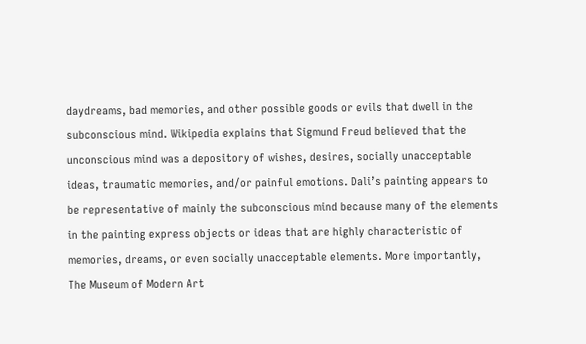daydreams, bad memories, and other possible goods or evils that dwell in the subconscious mind. Wikipedia explains that Sigmund Freud believed that the unconscious mind was a depository of wishes, desires, socially unacceptable ideas, traumatic memories, and/or painful emotions. Dali’s painting appears to be representative of mainly the subconscious mind because many of the elements in the painting express objects or ideas that are highly characteristic of memories, dreams, or even socially unacceptable elements. More importantly, The Museum of Modern Art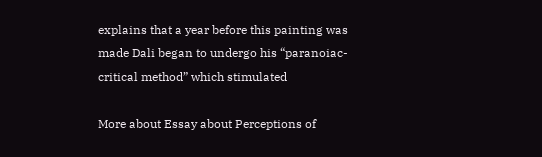explains that a year before this painting was made Dali began to undergo his “paranoiac-critical method” which stimulated

More about Essay about Perceptions of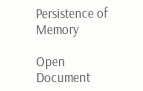Persistence of Memory

Open Document